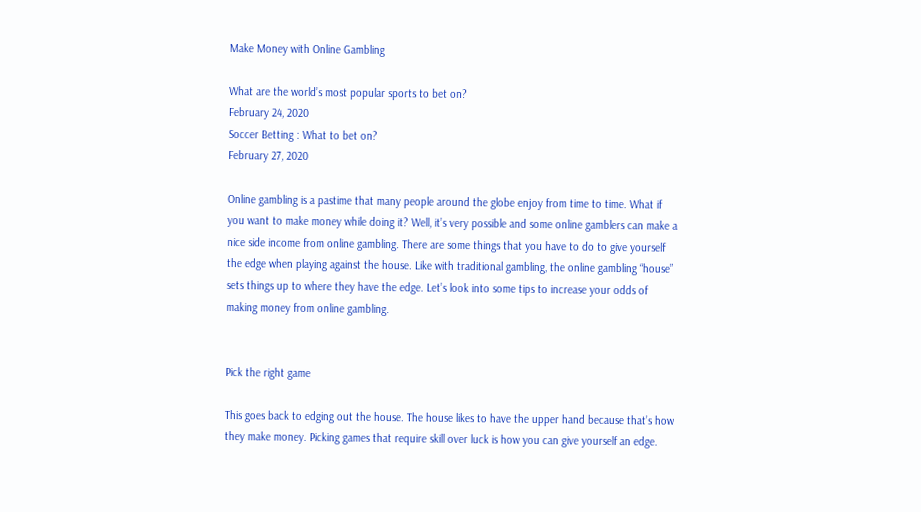Make Money with Online Gambling

What are the world’s most popular sports to bet on?
February 24, 2020
Soccer Betting : What to bet on?
February 27, 2020

Online gambling is a pastime that many people around the globe enjoy from time to time. What if you want to make money while doing it? Well, it’s very possible and some online gamblers can make a nice side income from online gambling. There are some things that you have to do to give yourself the edge when playing against the house. Like with traditional gambling, the online gambling “house” sets things up to where they have the edge. Let’s look into some tips to increase your odds of making money from online gambling.


Pick the right game

This goes back to edging out the house. The house likes to have the upper hand because that’s how they make money. Picking games that require skill over luck is how you can give yourself an edge.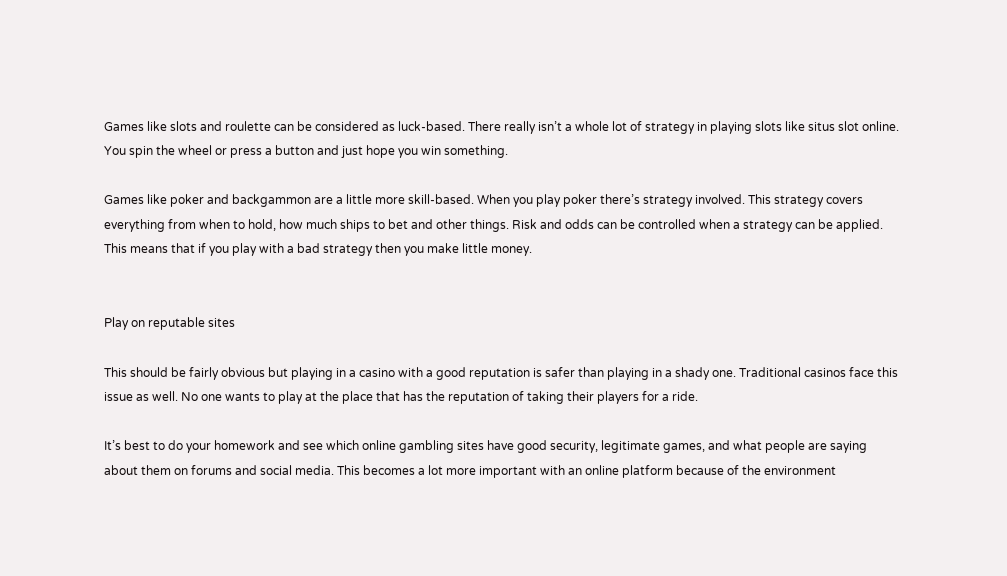Games like slots and roulette can be considered as luck-based. There really isn’t a whole lot of strategy in playing slots like situs slot online. You spin the wheel or press a button and just hope you win something.

Games like poker and backgammon are a little more skill-based. When you play poker there’s strategy involved. This strategy covers everything from when to hold, how much ships to bet and other things. Risk and odds can be controlled when a strategy can be applied. This means that if you play with a bad strategy then you make little money.


Play on reputable sites

This should be fairly obvious but playing in a casino with a good reputation is safer than playing in a shady one. Traditional casinos face this issue as well. No one wants to play at the place that has the reputation of taking their players for a ride.

It’s best to do your homework and see which online gambling sites have good security, legitimate games, and what people are saying about them on forums and social media. This becomes a lot more important with an online platform because of the environment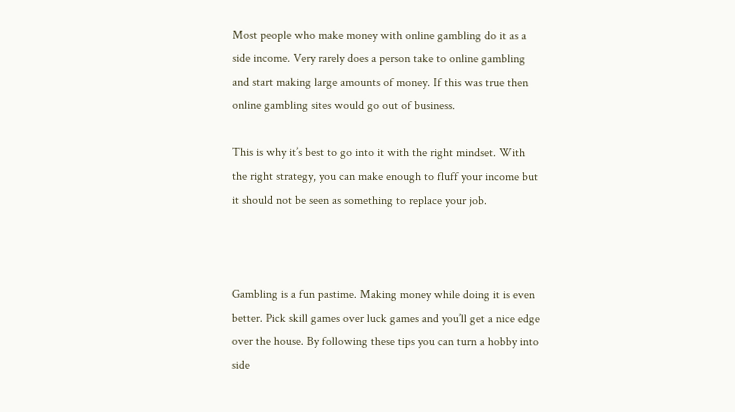Most people who make money with online gambling do it as a side income. Very rarely does a person take to online gambling and start making large amounts of money. If this was true then online gambling sites would go out of business.

This is why it’s best to go into it with the right mindset. With the right strategy, you can make enough to fluff your income but it should not be seen as something to replace your job.



Gambling is a fun pastime. Making money while doing it is even better. Pick skill games over luck games and you’ll get a nice edge over the house. By following these tips you can turn a hobby into side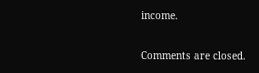income.

Comments are closed.